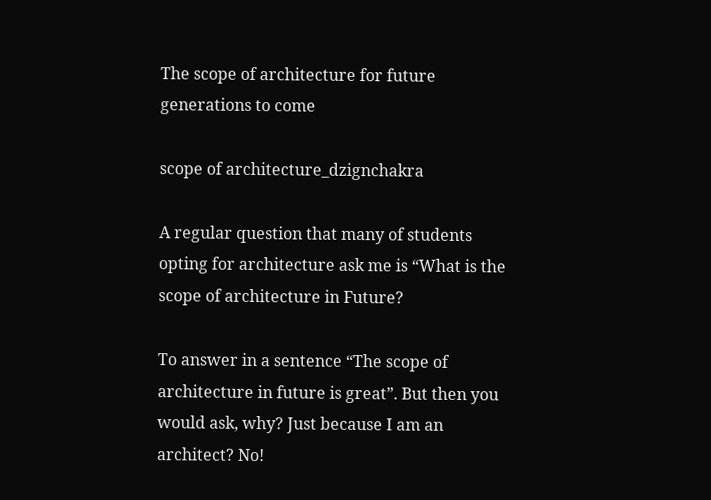The scope of architecture for future generations to come

scope of architecture_dzignchakra

A regular question that many of students opting for architecture ask me is “What is the scope of architecture in Future?

To answer in a sentence “The scope of architecture in future is great”. But then you would ask, why? Just because I am an architect? No!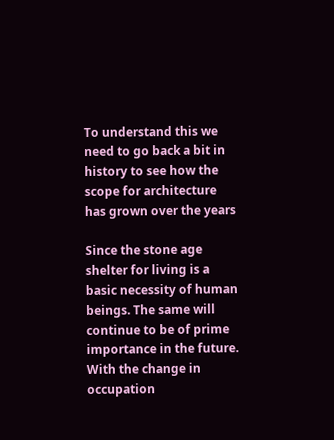To understand this we need to go back a bit in history to see how the scope for architecture has grown over the years

Since the stone age shelter for living is a basic necessity of human beings. The same will continue to be of prime importance in the future. With the change in occupation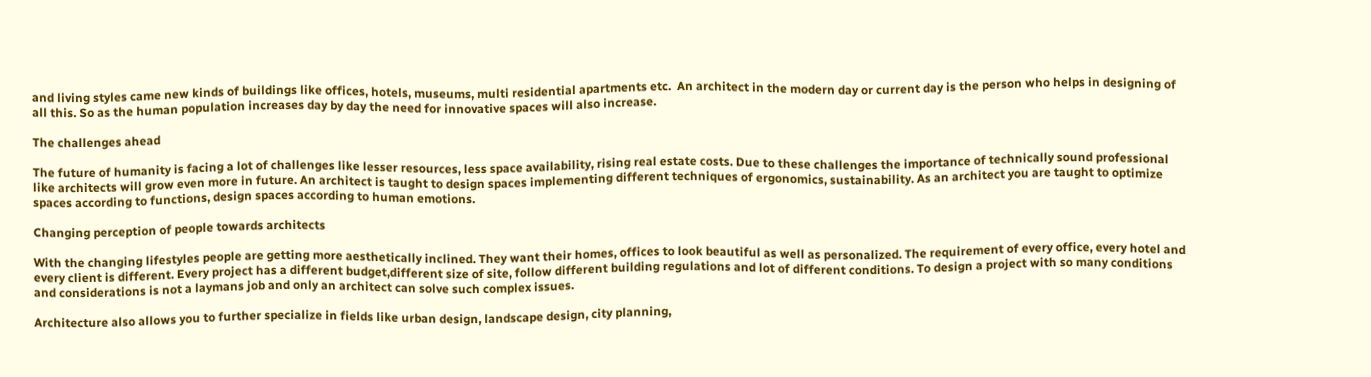and living styles came new kinds of buildings like offices, hotels, museums, multi residential apartments etc.  An architect in the modern day or current day is the person who helps in designing of all this. So as the human population increases day by day the need for innovative spaces will also increase.

The challenges ahead

The future of humanity is facing a lot of challenges like lesser resources, less space availability, rising real estate costs. Due to these challenges the importance of technically sound professional like architects will grow even more in future. An architect is taught to design spaces implementing different techniques of ergonomics, sustainability. As an architect you are taught to optimize spaces according to functions, design spaces according to human emotions.

Changing perception of people towards architects

With the changing lifestyles people are getting more aesthetically inclined. They want their homes, offices to look beautiful as well as personalized. The requirement of every office, every hotel and every client is different. Every project has a different budget,different size of site, follow different building regulations and lot of different conditions. To design a project with so many conditions and considerations is not a laymans job and only an architect can solve such complex issues.

Architecture also allows you to further specialize in fields like urban design, landscape design, city planning,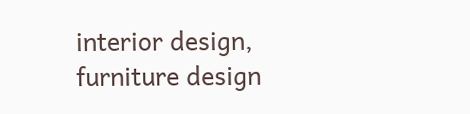interior design, furniture design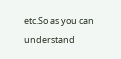etc.So as you can understand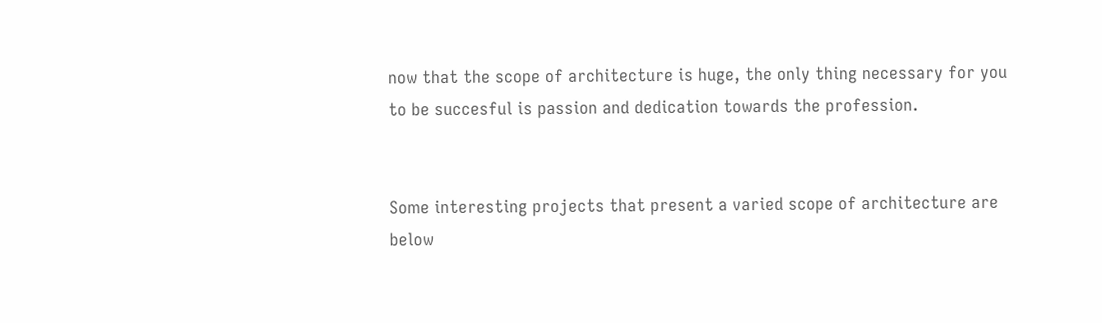now that the scope of architecture is huge, the only thing necessary for you to be succesful is passion and dedication towards the profession.


Some interesting projects that present a varied scope of architecture are below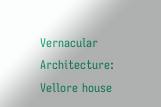Vernacular Architecture: Vellore house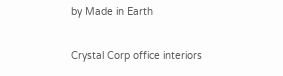by Made in Earth

Crystal Corp office interiors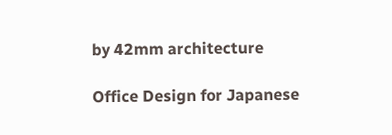by 42mm architecture

Office Design for Japanese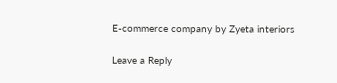E-commerce company by Zyeta interiors

Leave a Reply